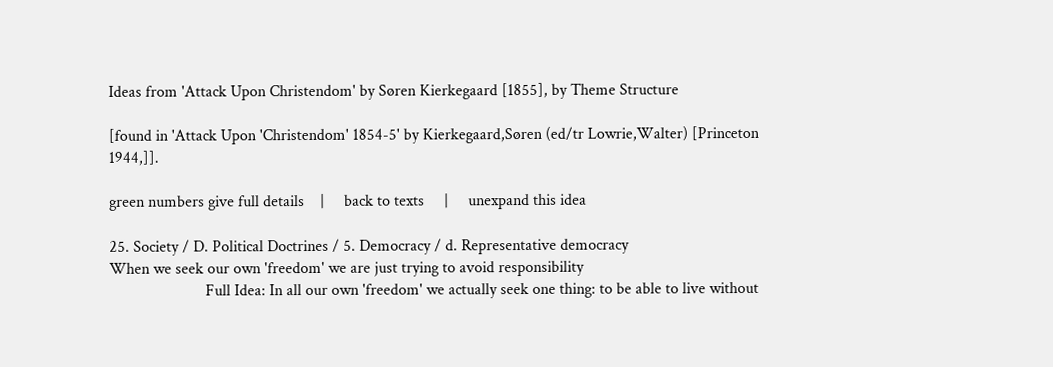Ideas from 'Attack Upon Christendom' by Søren Kierkegaard [1855], by Theme Structure

[found in 'Attack Upon 'Christendom' 1854-5' by Kierkegaard,Søren (ed/tr Lowrie,Walter) [Princeton 1944,]].

green numbers give full details    |     back to texts     |     unexpand this idea

25. Society / D. Political Doctrines / 5. Democracy / d. Representative democracy
When we seek our own 'freedom' we are just trying to avoid responsibility
                        Full Idea: In all our own 'freedom' we actually seek one thing: to be able to live without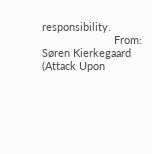responsibility.
                        From: Søren Kierkegaard (Attack Upon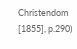Christendom [1855], p.290)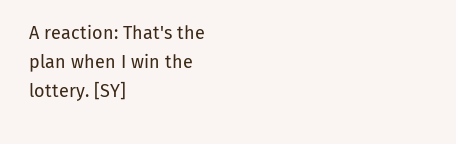A reaction: That's the plan when I win the lottery. [SY]